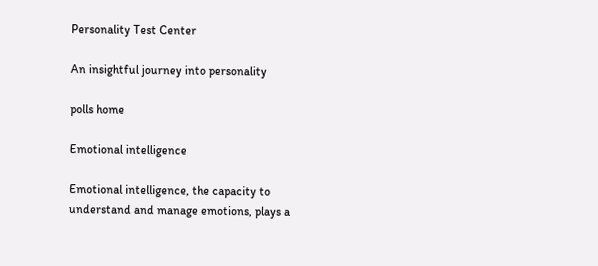Personality Test Center

An insightful journey into personality

polls home

Emotional intelligence

Emotional intelligence, the capacity to understand and manage emotions, plays a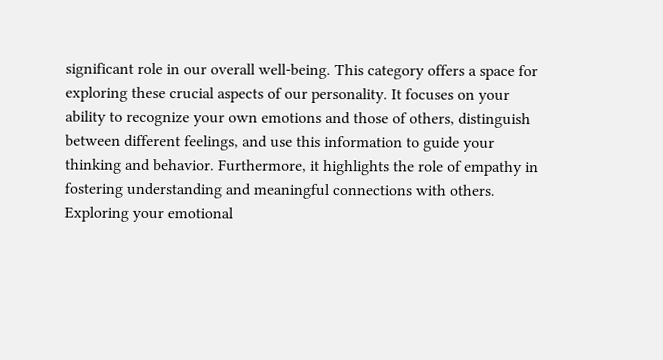significant role in our overall well-being. This category offers a space for exploring these crucial aspects of our personality. It focuses on your ability to recognize your own emotions and those of others, distinguish between different feelings, and use this information to guide your thinking and behavior. Furthermore, it highlights the role of empathy in fostering understanding and meaningful connections with others. Exploring your emotional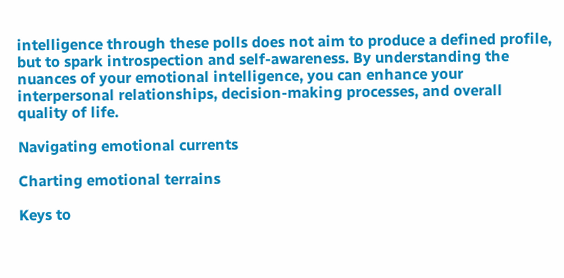intelligence through these polls does not aim to produce a defined profile, but to spark introspection and self-awareness. By understanding the nuances of your emotional intelligence, you can enhance your interpersonal relationships, decision-making processes, and overall quality of life.

Navigating emotional currents

Charting emotional terrains

Keys to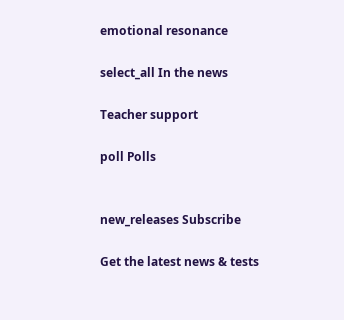emotional resonance

select_all In the news

Teacher support

poll Polls


new_releases Subscribe

Get the latest news & tests